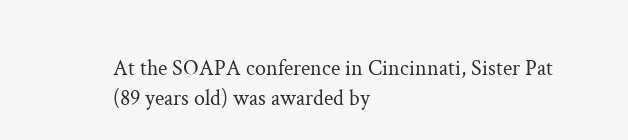At the SOAPA conference in Cincinnati, Sister Pat (89 years old) was awarded by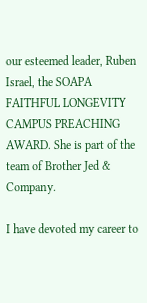our esteemed leader, Ruben Israel, the SOAPA FAITHFUL LONGEVITY CAMPUS PREACHING AWARD. She is part of the team of Brother Jed & Company.

I have devoted my career to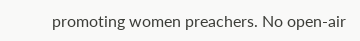promoting women preachers. No open-air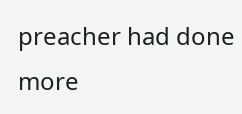preacher had done more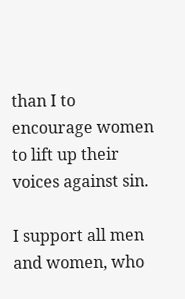than I to encourage women to lift up their voices against sin.

I support all men and women, who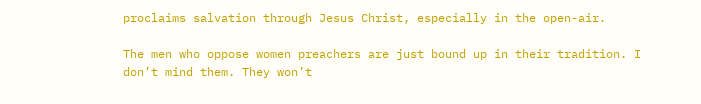proclaims salvation through Jesus Christ, especially in the open-air.

The men who oppose women preachers are just bound up in their tradition. I don’t mind them. They won’t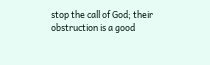stop the call of God; their obstruction is a good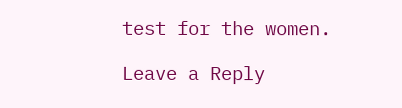test for the women.

Leave a Reply